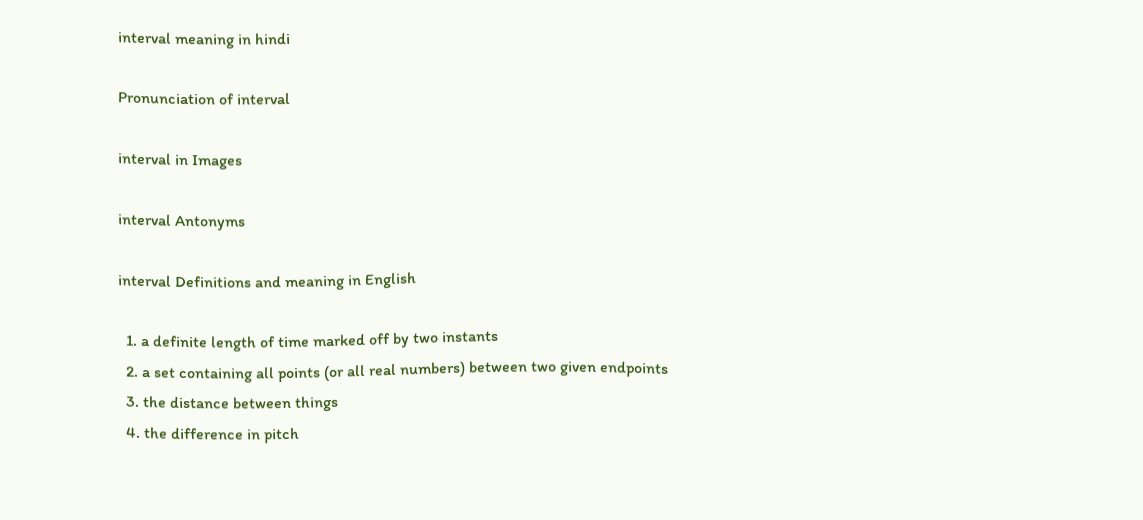interval meaning in hindi

Pronunciation of interval

interval in Images

interval Antonyms

interval Definitions and meaning in English

  1. a definite length of time marked off by two instants
  2. a set containing all points (or all real numbers) between two given endpoints
  3. the distance between things
  4. the difference in pitch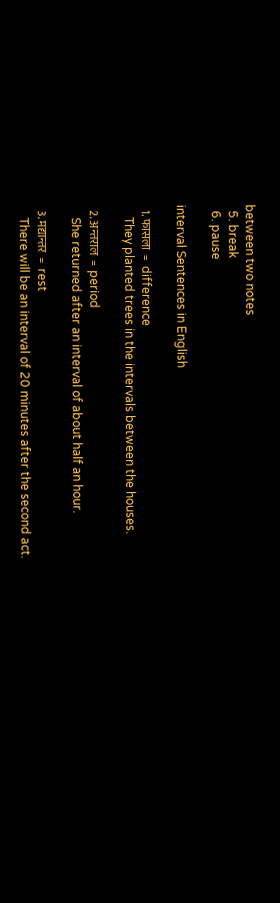between two notes
  5. break
  6. pause

interval Sentences in English

  1. फासला  =  difference
    They planted trees in the intervals between the houses.

  2. अन्तराल  =  period
    She returned after an interval of about half an hour.

  3. मद्यान्तर  =  rest
    There will be an interval of 20 minutes after the second act.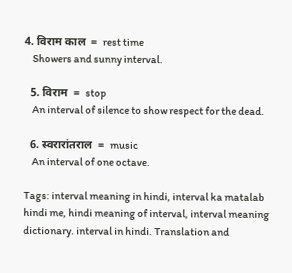4. विराम काल  =  rest time
    Showers and sunny interval.

  5. विराम  =  stop
    An interval of silence to show respect for the dead.

  6. स्वरारांतराल  =  music
    An interval of one octave.

Tags: interval meaning in hindi, interval ka matalab hindi me, hindi meaning of interval, interval meaning dictionary. interval in hindi. Translation and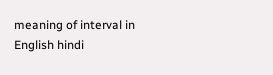meaning of interval in English hindi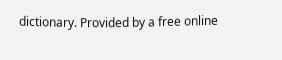dictionary. Provided by a free online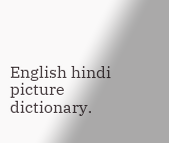English hindi picture dictionary.